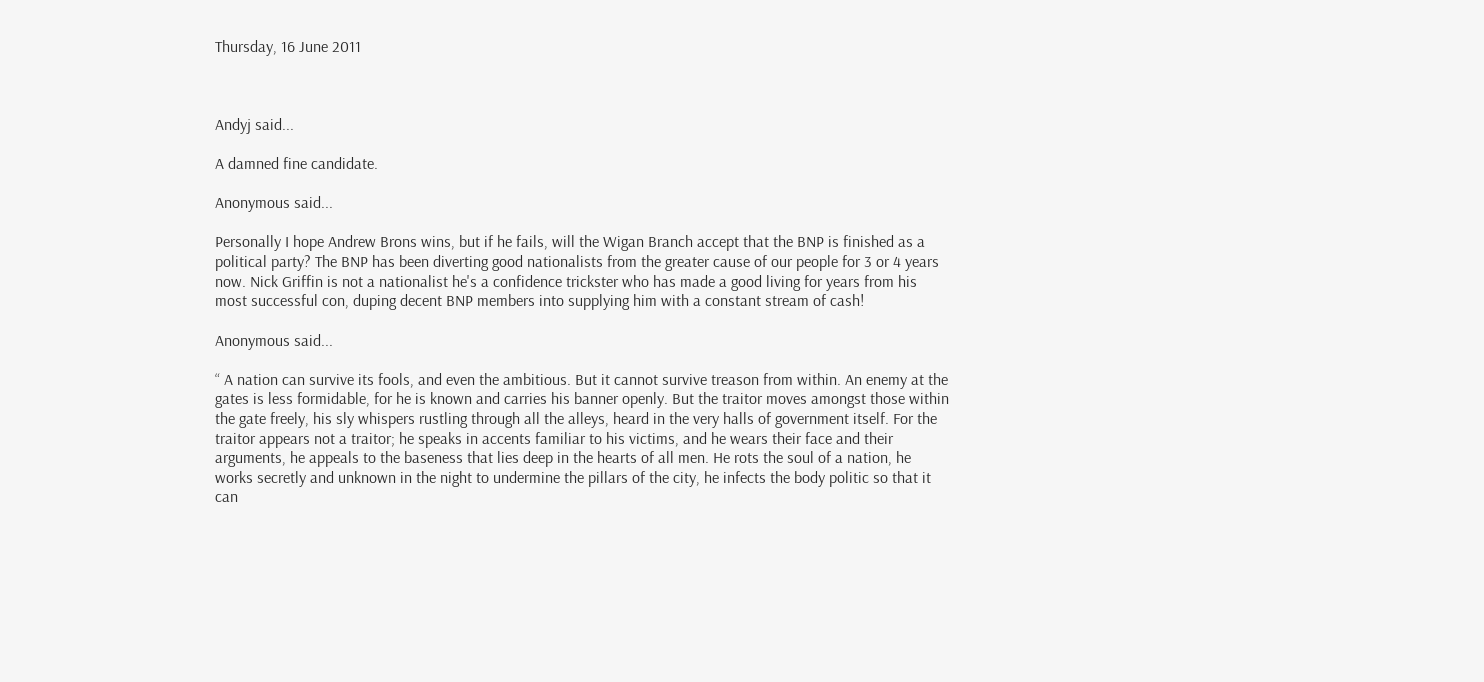Thursday, 16 June 2011



Andyj said...

A damned fine candidate.

Anonymous said...

Personally I hope Andrew Brons wins, but if he fails, will the Wigan Branch accept that the BNP is finished as a political party? The BNP has been diverting good nationalists from the greater cause of our people for 3 or 4 years now. Nick Griffin is not a nationalist he's a confidence trickster who has made a good living for years from his most successful con, duping decent BNP members into supplying him with a constant stream of cash!

Anonymous said...

“ A nation can survive its fools, and even the ambitious. But it cannot survive treason from within. An enemy at the gates is less formidable, for he is known and carries his banner openly. But the traitor moves amongst those within the gate freely, his sly whispers rustling through all the alleys, heard in the very halls of government itself. For the traitor appears not a traitor; he speaks in accents familiar to his victims, and he wears their face and their arguments, he appeals to the baseness that lies deep in the hearts of all men. He rots the soul of a nation, he works secretly and unknown in the night to undermine the pillars of the city, he infects the body politic so that it can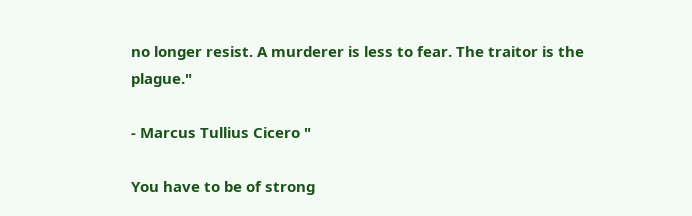no longer resist. A murderer is less to fear. The traitor is the plague."

- Marcus Tullius Cicero "

You have to be of strong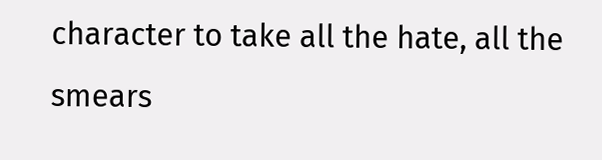character to take all the hate, all the smears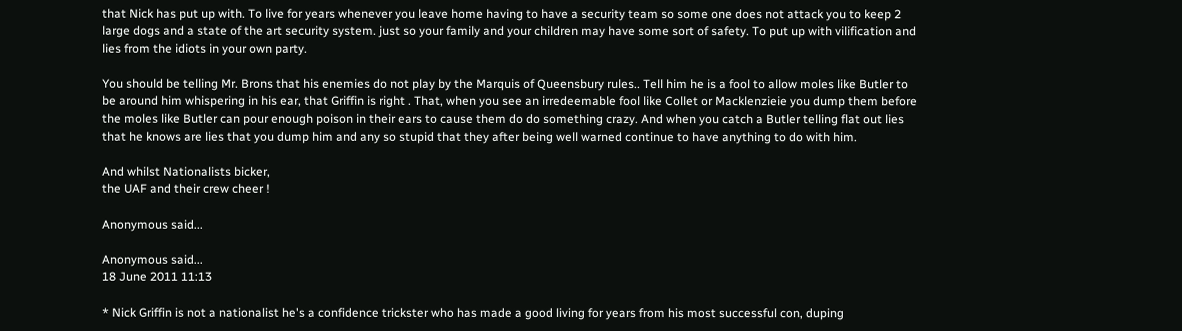that Nick has put up with. To live for years whenever you leave home having to have a security team so some one does not attack you to keep 2 large dogs and a state of the art security system. just so your family and your children may have some sort of safety. To put up with vilification and lies from the idiots in your own party.

You should be telling Mr. Brons that his enemies do not play by the Marquis of Queensbury rules.. Tell him he is a fool to allow moles like Butler to be around him whispering in his ear, that Griffin is right . That, when you see an irredeemable fool like Collet or Macklenzieie you dump them before the moles like Butler can pour enough poison in their ears to cause them do do something crazy. And when you catch a Butler telling flat out lies that he knows are lies that you dump him and any so stupid that they after being well warned continue to have anything to do with him.

And whilst Nationalists bicker,
the UAF and their crew cheer !

Anonymous said...

Anonymous said...
18 June 2011 11:13

* Nick Griffin is not a nationalist he's a confidence trickster who has made a good living for years from his most successful con, duping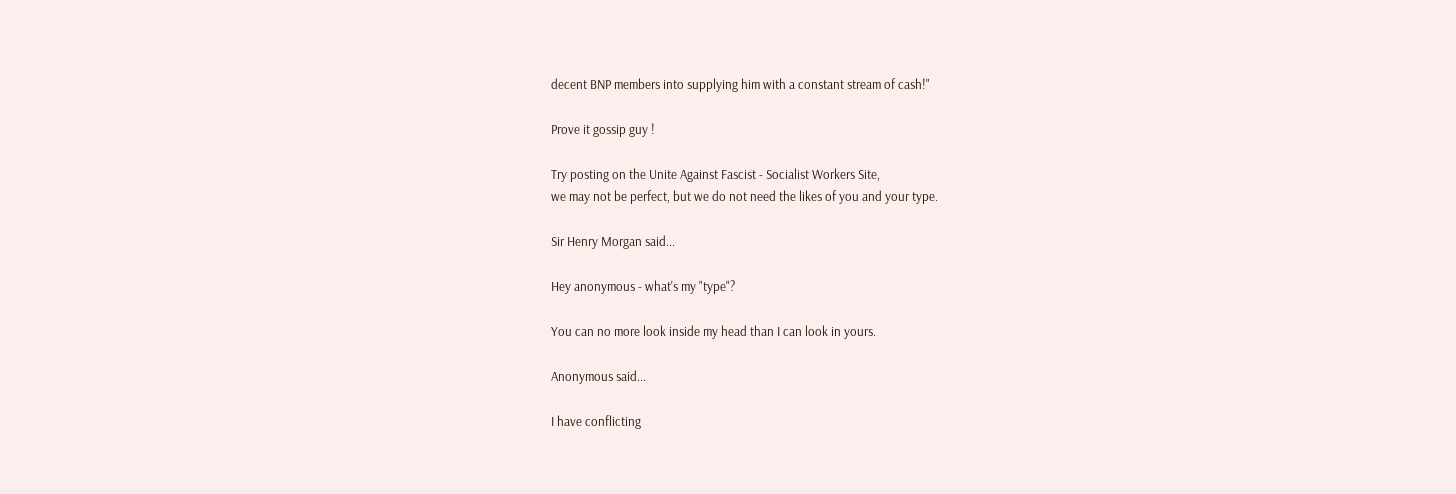decent BNP members into supplying him with a constant stream of cash!"

Prove it gossip guy !

Try posting on the Unite Against Fascist - Socialist Workers Site,
we may not be perfect, but we do not need the likes of you and your type.

Sir Henry Morgan said...

Hey anonymous - what's my "type"?

You can no more look inside my head than I can look in yours.

Anonymous said...

I have conflicting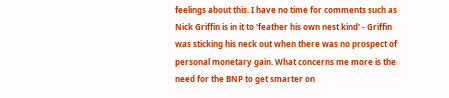feelings about this. I have no time for comments such as Nick Griffin is in it to 'feather his own nest kind' - Griffin was sticking his neck out when there was no prospect of personal monetary gain. What concerns me more is the need for the BNP to get smarter on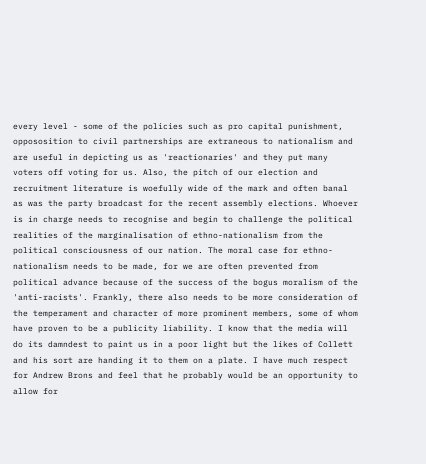every level - some of the policies such as pro capital punishment, oppososition to civil partnerships are extraneous to nationalism and are useful in depicting us as 'reactionaries' and they put many voters off voting for us. Also, the pitch of our election and recruitment literature is woefully wide of the mark and often banal as was the party broadcast for the recent assembly elections. Whoever is in charge needs to recognise and begin to challenge the political realities of the marginalisation of ethno-nationalism from the political consciousness of our nation. The moral case for ethno-nationalism needs to be made, for we are often prevented from political advance because of the success of the bogus moralism of the 'anti-racists'. Frankly, there also needs to be more consideration of the temperament and character of more prominent members, some of whom have proven to be a publicity liability. I know that the media will do its damndest to paint us in a poor light but the likes of Collett and his sort are handing it to them on a plate. I have much respect for Andrew Brons and feel that he probably would be an opportunity to allow for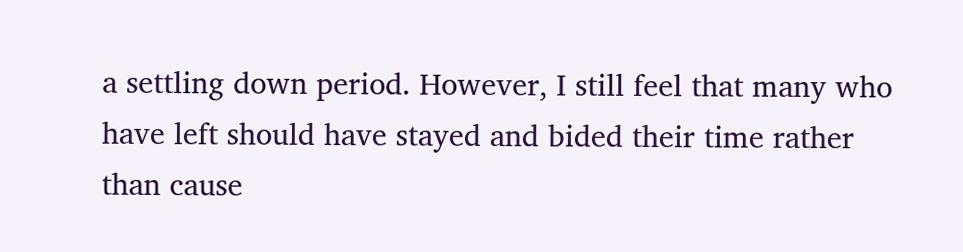a settling down period. However, I still feel that many who have left should have stayed and bided their time rather than cause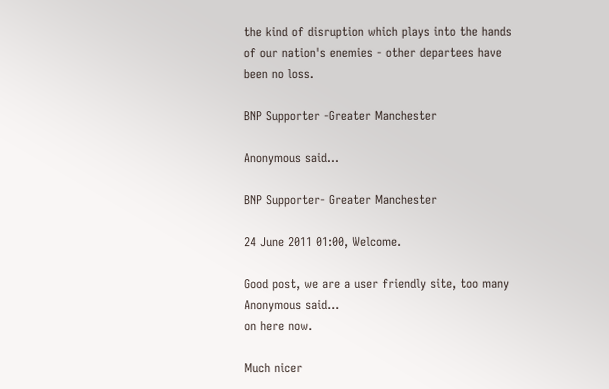the kind of disruption which plays into the hands of our nation's enemies - other departees have been no loss.

BNP Supporter -Greater Manchester

Anonymous said...

BNP Supporter- Greater Manchester

24 June 2011 01:00, Welcome.

Good post, we are a user friendly site, too many Anonymous said...
on here now.

Much nicer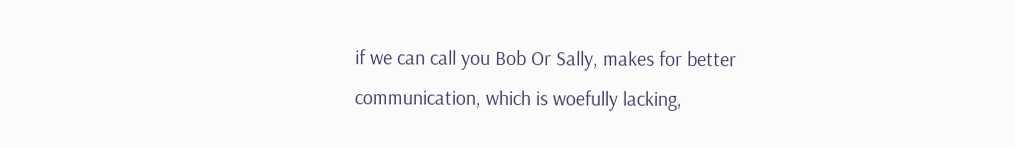if we can call you Bob Or Sally, makes for better communication, which is woefully lacking,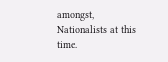amongst, Nationalists at this time.